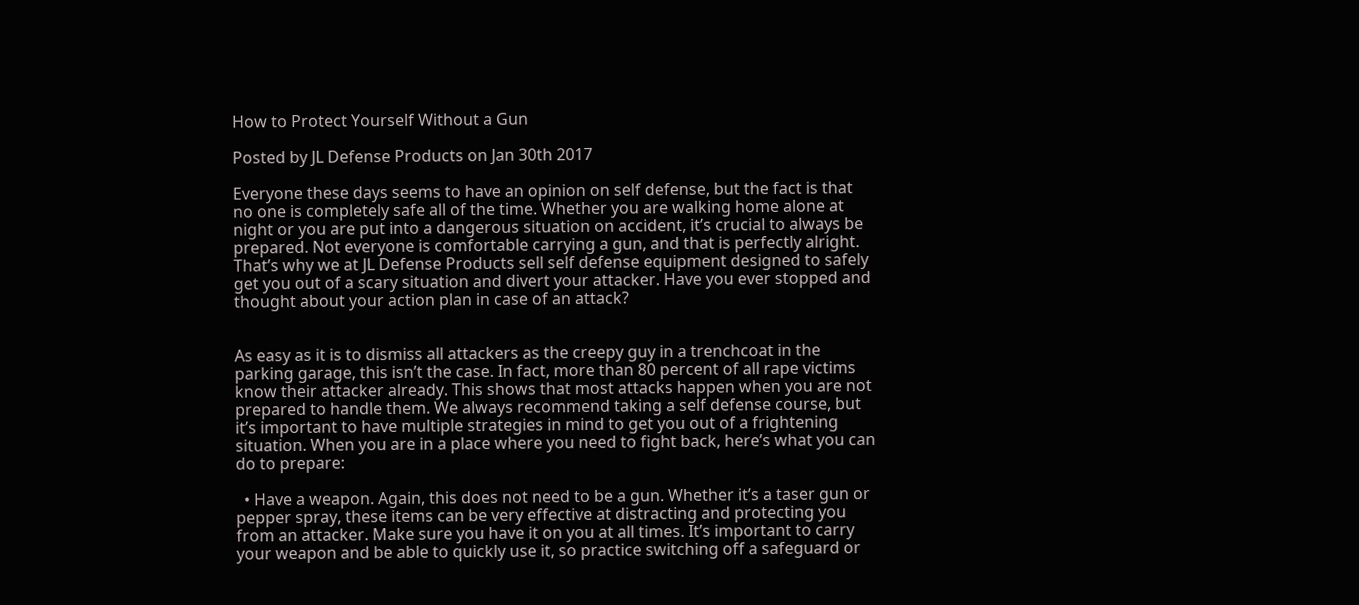How to Protect Yourself Without a Gun

Posted by JL Defense Products on Jan 30th 2017

Everyone these days seems to have an opinion on self defense, but the fact is that no one is completely safe all of the time. Whether you are walking home alone at night or you are put into a dangerous situation on accident, it’s crucial to always be prepared. Not everyone is comfortable carrying a gun, and that is perfectly alright. That’s why we at JL Defense Products sell self defense equipment designed to safely get you out of a scary situation and divert your attacker. Have you ever stopped and thought about your action plan in case of an attack?


As easy as it is to dismiss all attackers as the creepy guy in a trenchcoat in the parking garage, this isn’t the case. In fact, more than 80 percent of all rape victims know their attacker already. This shows that most attacks happen when you are not prepared to handle them. We always recommend taking a self defense course, but it’s important to have multiple strategies in mind to get you out of a frightening situation. When you are in a place where you need to fight back, here’s what you can do to prepare:

  • Have a weapon. Again, this does not need to be a gun. Whether it’s a taser gun or pepper spray, these items can be very effective at distracting and protecting you from an attacker. Make sure you have it on you at all times. It’s important to carry your weapon and be able to quickly use it, so practice switching off a safeguard or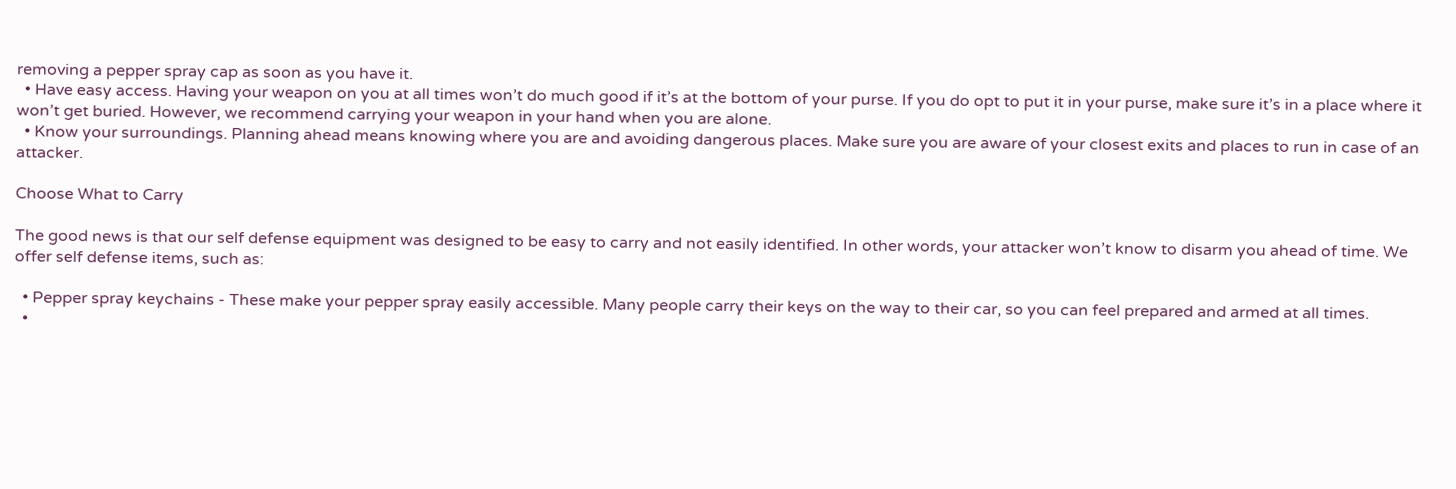removing a pepper spray cap as soon as you have it.
  • Have easy access. Having your weapon on you at all times won’t do much good if it’s at the bottom of your purse. If you do opt to put it in your purse, make sure it’s in a place where it won’t get buried. However, we recommend carrying your weapon in your hand when you are alone.
  • Know your surroundings. Planning ahead means knowing where you are and avoiding dangerous places. Make sure you are aware of your closest exits and places to run in case of an attacker.

Choose What to Carry

The good news is that our self defense equipment was designed to be easy to carry and not easily identified. In other words, your attacker won’t know to disarm you ahead of time. We offer self defense items, such as:

  • Pepper spray keychains - These make your pepper spray easily accessible. Many people carry their keys on the way to their car, so you can feel prepared and armed at all times.
  •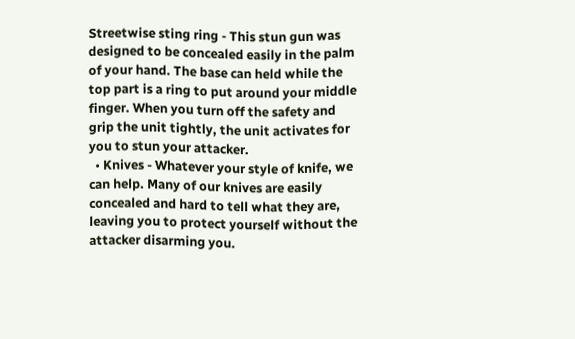Streetwise sting ring - This stun gun was designed to be concealed easily in the palm of your hand. The base can held while the top part is a ring to put around your middle finger. When you turn off the safety and grip the unit tightly, the unit activates for you to stun your attacker.
  • Knives - Whatever your style of knife, we can help. Many of our knives are easily concealed and hard to tell what they are, leaving you to protect yourself without the attacker disarming you.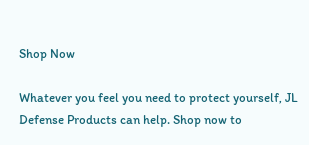Shop Now

Whatever you feel you need to protect yourself, JL Defense Products can help. Shop now to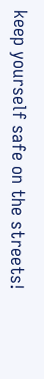keep yourself safe on the streets!